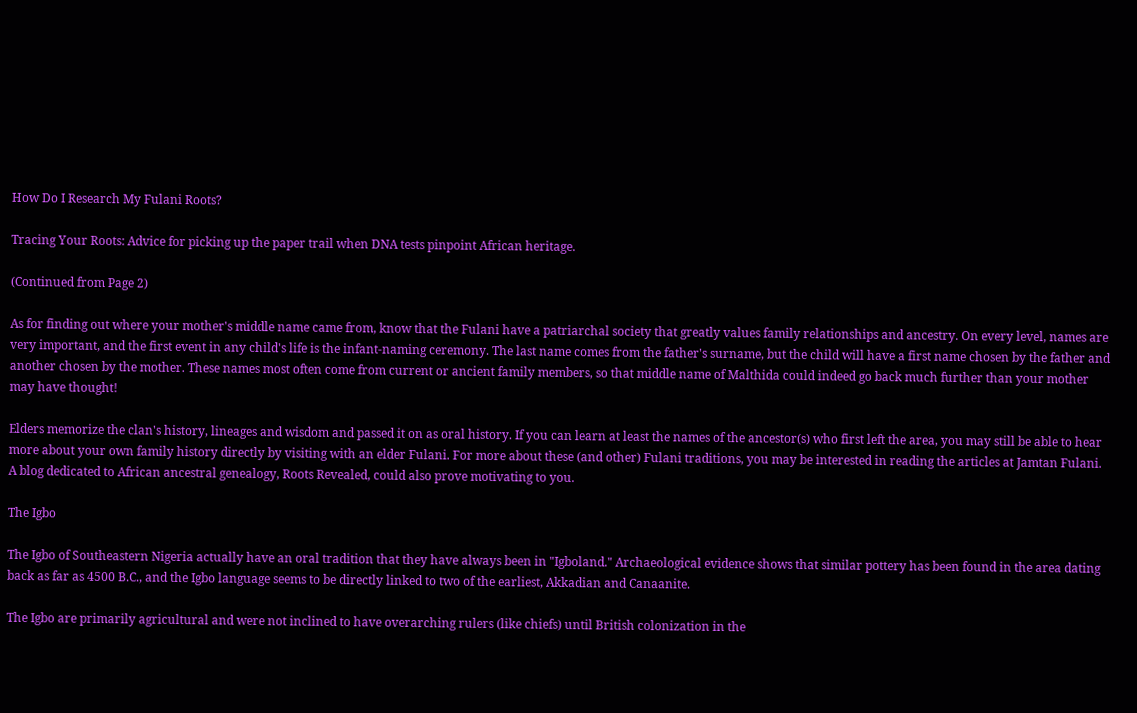How Do I Research My Fulani Roots?

Tracing Your Roots: Advice for picking up the paper trail when DNA tests pinpoint African heritage.

(Continued from Page 2)

As for finding out where your mother's middle name came from, know that the Fulani have a patriarchal society that greatly values family relationships and ancestry. On every level, names are very important, and the first event in any child's life is the infant-naming ceremony. The last name comes from the father's surname, but the child will have a first name chosen by the father and another chosen by the mother. These names most often come from current or ancient family members, so that middle name of Malthida could indeed go back much further than your mother may have thought!

Elders memorize the clan's history, lineages and wisdom and passed it on as oral history. If you can learn at least the names of the ancestor(s) who first left the area, you may still be able to hear more about your own family history directly by visiting with an elder Fulani. For more about these (and other) Fulani traditions, you may be interested in reading the articles at Jamtan Fulani. A blog dedicated to African ancestral genealogy, Roots Revealed, could also prove motivating to you.

The Igbo

The Igbo of Southeastern Nigeria actually have an oral tradition that they have always been in "Igboland." Archaeological evidence shows that similar pottery has been found in the area dating back as far as 4500 B.C., and the Igbo language seems to be directly linked to two of the earliest, Akkadian and Canaanite.

The Igbo are primarily agricultural and were not inclined to have overarching rulers (like chiefs) until British colonization in the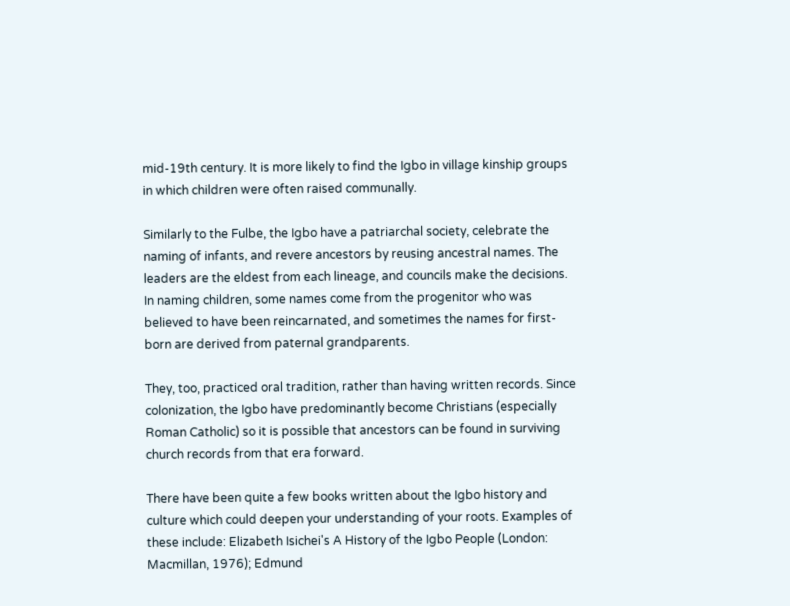mid-19th century. It is more likely to find the Igbo in village kinship groups in which children were often raised communally.

Similarly to the Fulbe, the Igbo have a patriarchal society, celebrate the naming of infants, and revere ancestors by reusing ancestral names. The leaders are the eldest from each lineage, and councils make the decisions. In naming children, some names come from the progenitor who was believed to have been reincarnated, and sometimes the names for first-born are derived from paternal grandparents.

They, too, practiced oral tradition, rather than having written records. Since colonization, the Igbo have predominantly become Christians (especially Roman Catholic) so it is possible that ancestors can be found in surviving church records from that era forward.

There have been quite a few books written about the Igbo history and culture which could deepen your understanding of your roots. Examples of these include: Elizabeth Isichei's A History of the Igbo People (London: Macmillan, 1976); Edmund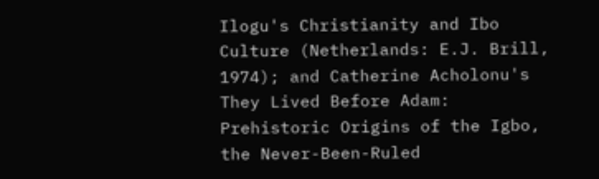Ilogu's Christianity and Ibo Culture (Netherlands: E.J. Brill, 1974); and Catherine Acholonu's They Lived Before Adam: Prehistoric Origins of the Igbo, the Never-Been-Ruled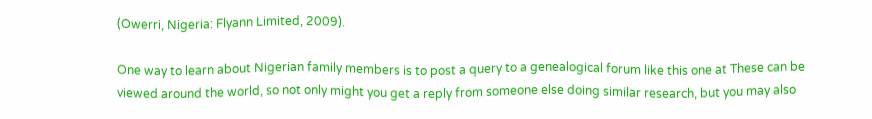(Owerri, Nigeria: Flyann Limited, 2009).

One way to learn about Nigerian family members is to post a query to a genealogical forum like this one at These can be viewed around the world, so not only might you get a reply from someone else doing similar research, but you may also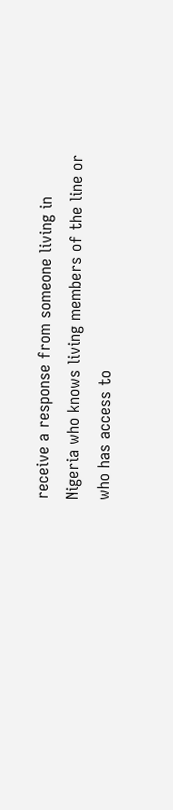receive a response from someone living in Nigeria who knows living members of the line or who has access to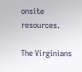onsite resources.

The Virginians